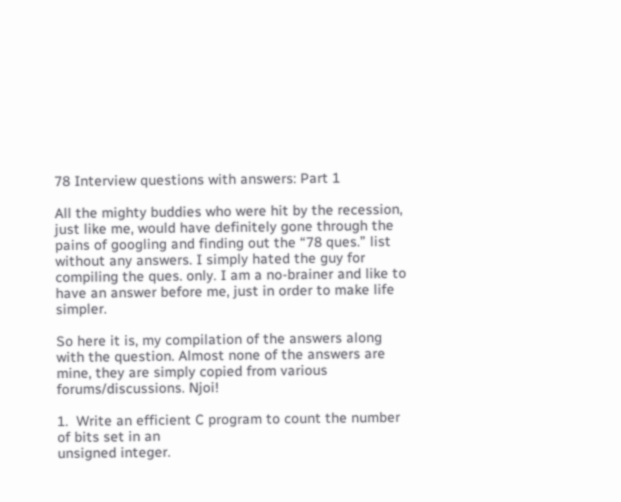78 Interview questions with answers: Part 1

All the mighty buddies who were hit by the recession, just like me, would have definitely gone through the pains of googling and finding out the “78 ques.” list without any answers. I simply hated the guy for compiling the ques. only. I am a no-brainer and like to have an answer before me, just in order to make life simpler.

So here it is, my compilation of the answers along with the question. Almost none of the answers are mine, they are simply copied from various forums/discussions. Njoi!

1.  Write an efficient C program to count the number of bits set in an
unsigned integer.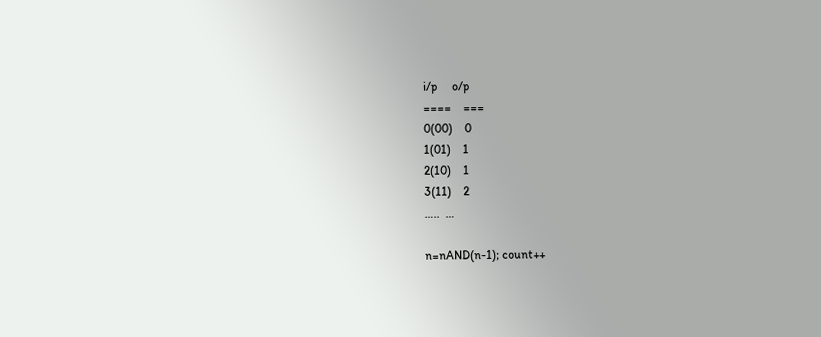i/p     o/p
====    ===
0(00)    0
1(01)    1
2(10)    1
3(11)    2
…..  …

n=nAND(n-1); count++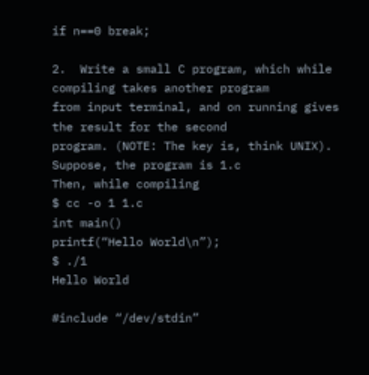if n==0 break;

2.  Write a small C program, which while compiling takes another program
from input terminal, and on running gives the result for the second
program. (NOTE: The key is, think UNIX).
Suppose, the program is 1.c
Then, while compiling
$ cc -o 1 1.c
int main()
printf(“Hello World\n”);
$ ./1
Hello World

#include “/dev/stdin”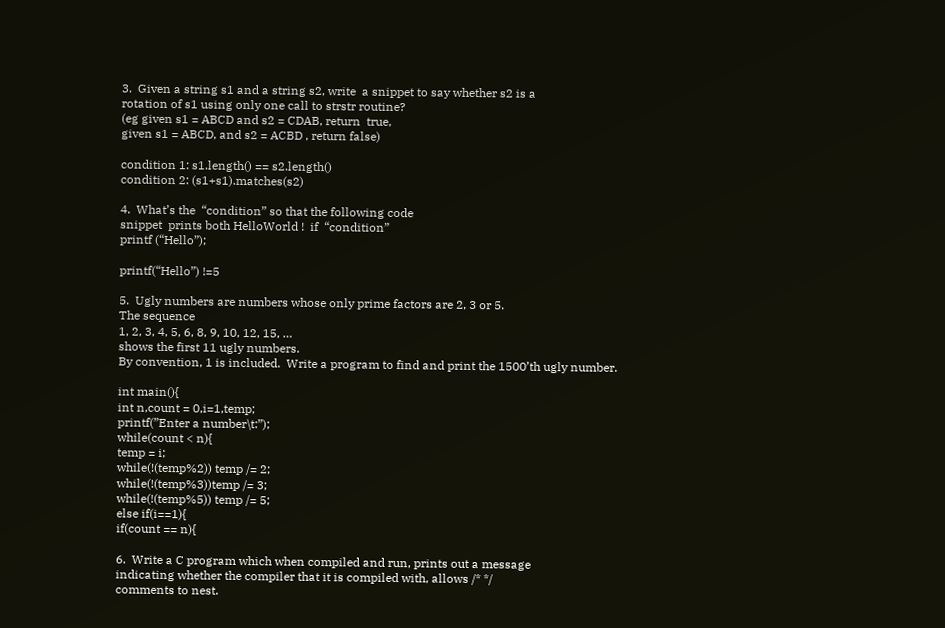3.  Given a string s1 and a string s2, write  a snippet to say whether s2 is a
rotation of s1 using only one call to strstr routine?
(eg given s1 = ABCD and s2 = CDAB, return  true,
given s1 = ABCD, and s2 = ACBD , return false)

condition 1: s1.length() == s2.length()
condition 2: (s1+s1).matches(s2)

4.  What’s the  “condition” so that the following code
snippet  prints both HelloWorld !  if  “condition”
printf (“Hello”);

printf(“Hello”) !=5

5.  Ugly numbers are numbers whose only prime factors are 2, 3 or 5.
The sequence
1, 2, 3, 4, 5, 6, 8, 9, 10, 12, 15, …
shows the first 11 ugly numbers.
By convention, 1 is included.  Write a program to find and print the 1500’th ugly number.

int main(){
int n,count = 0,i=1,temp;
printf(”Enter a number\t:”);
while(count < n){
temp = i;
while(!(temp%2)) temp /= 2;
while(!(temp%3))temp /= 3;
while(!(temp%5)) temp /= 5;
else if(i==1){
if(count == n){

6.  Write a C program which when compiled and run, prints out a message
indicating whether the compiler that it is compiled with, allows /* */
comments to nest.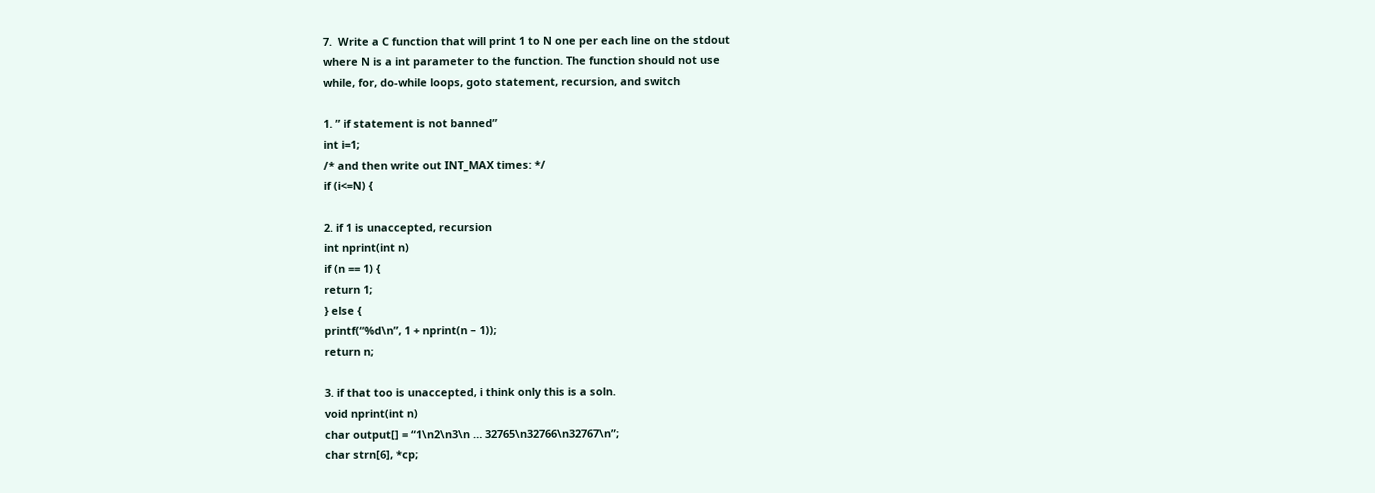7.  Write a C function that will print 1 to N one per each line on the stdout
where N is a int parameter to the function. The function should not use
while, for, do-while loops, goto statement, recursion, and switch

1. ” if statement is not banned”
int i=1;
/* and then write out INT_MAX times: */
if (i<=N) {

2. if 1 is unaccepted, recursion
int nprint(int n)
if (n == 1) {
return 1;
} else {
printf(“%d\n”, 1 + nprint(n – 1));
return n;

3. if that too is unaccepted, i think only this is a soln.
void nprint(int n)
char output[] = “1\n2\n3\n … 32765\n32766\n32767\n”;
char strn[6], *cp;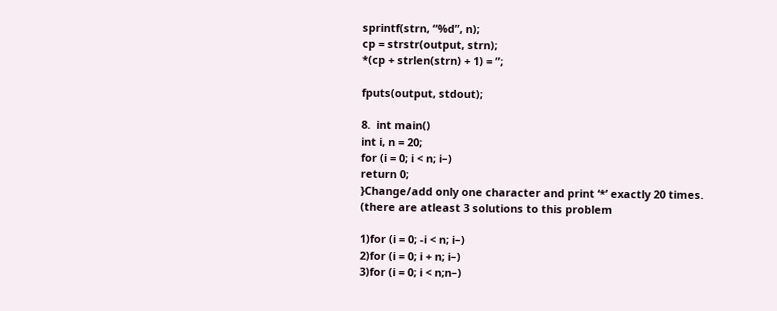sprintf(strn, “%d”, n);
cp = strstr(output, strn);
*(cp + strlen(strn) + 1) = ”;

fputs(output, stdout);

8.  int main()
int i, n = 20;
for (i = 0; i < n; i–)
return 0;
}Change/add only one character and print ‘*’ exactly 20 times.
(there are atleast 3 solutions to this problem

1)for (i = 0; -i < n; i–)
2)for (i = 0; i + n; i–)
3)for (i = 0; i < n;n–)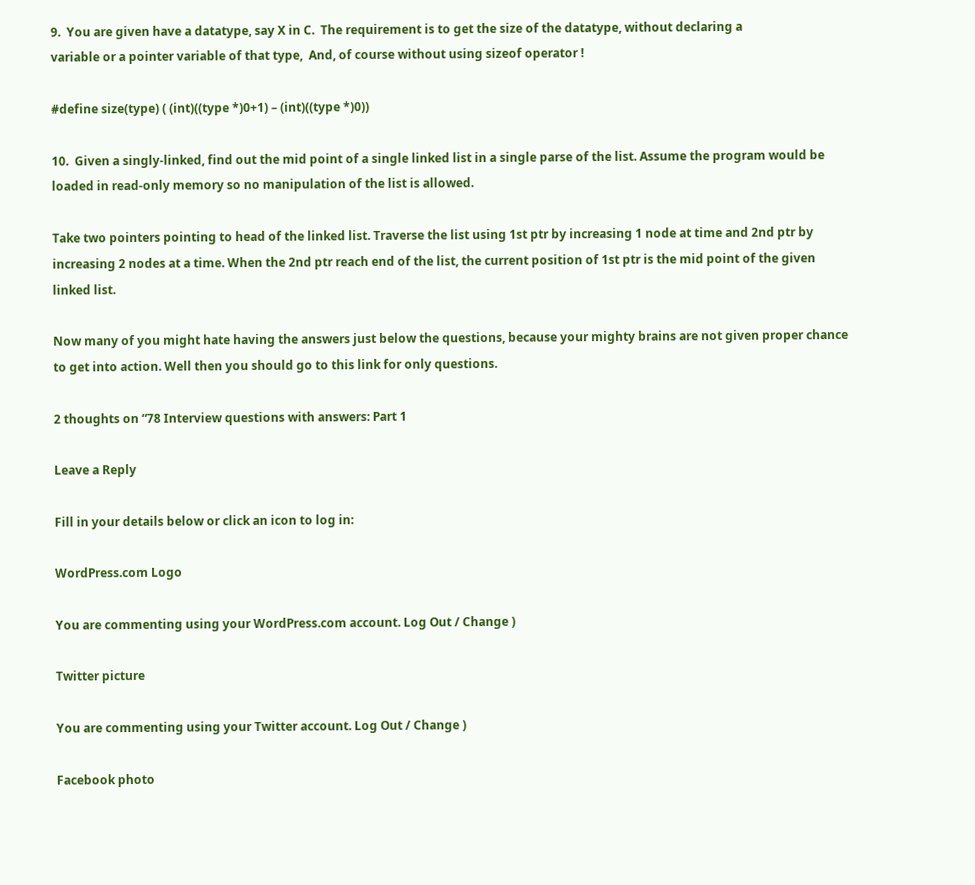9.  You are given have a datatype, say X in C.  The requirement is to get the size of the datatype, without declaring a
variable or a pointer variable of that type,  And, of course without using sizeof operator !

#define size(type) ( (int)((type *)0+1) – (int)((type *)0))

10.  Given a singly-linked, find out the mid point of a single linked list in a single parse of the list. Assume the program would be loaded in read-only memory so no manipulation of the list is allowed.

Take two pointers pointing to head of the linked list. Traverse the list using 1st ptr by increasing 1 node at time and 2nd ptr by increasing 2 nodes at a time. When the 2nd ptr reach end of the list, the current position of 1st ptr is the mid point of the given linked list.

Now many of you might hate having the answers just below the questions, because your mighty brains are not given proper chance to get into action. Well then you should go to this link for only questions.

2 thoughts on “78 Interview questions with answers: Part 1

Leave a Reply

Fill in your details below or click an icon to log in:

WordPress.com Logo

You are commenting using your WordPress.com account. Log Out / Change )

Twitter picture

You are commenting using your Twitter account. Log Out / Change )

Facebook photo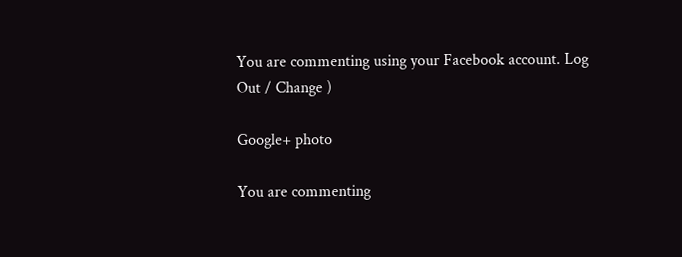You are commenting using your Facebook account. Log Out / Change )

Google+ photo

You are commenting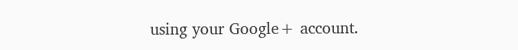using your Google+ account.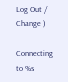Log Out / Change )

Connecting to %s